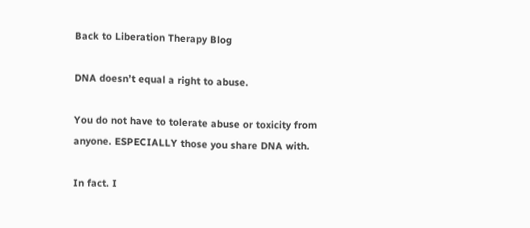Back to Liberation Therapy Blog

DNA doesn’t equal a right to abuse.

You do not have to tolerate abuse or toxicity from anyone. ESPECIALLY those you share DNA with.

In fact. I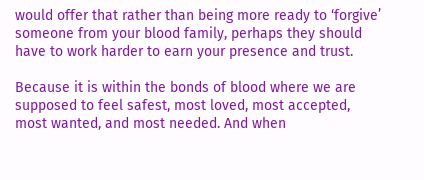would offer that rather than being more ready to ‘forgive’ someone from your blood family, perhaps they should have to work harder to earn your presence and trust.

Because it is within the bonds of blood where we are supposed to feel safest, most loved, most accepted, most wanted, and most needed. And when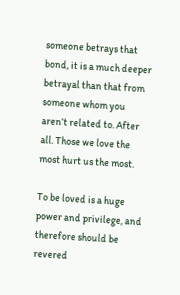someone betrays that bond, it is a much deeper betrayal than that from someone whom you aren’t related to. After all. Those we love the most hurt us the most.

To be loved is a huge power and privilege, and therefore should be revered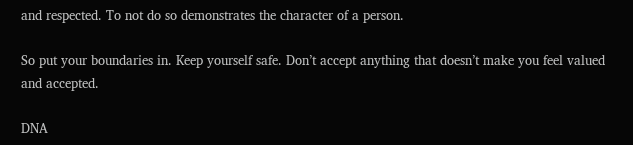and respected. To not do so demonstrates the character of a person.

So put your boundaries in. Keep yourself safe. Don’t accept anything that doesn’t make you feel valued and accepted.

DNA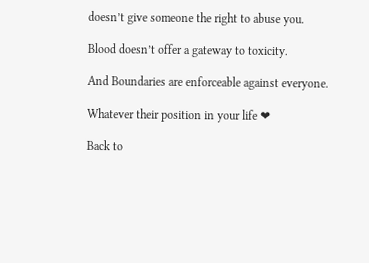doesn’t give someone the right to abuse you.

Blood doesn’t offer a gateway to toxicity.

And Boundaries are enforceable against everyone.

Whatever their position in your life ❤

Back to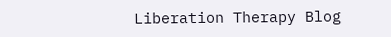Liberation Therapy Blog